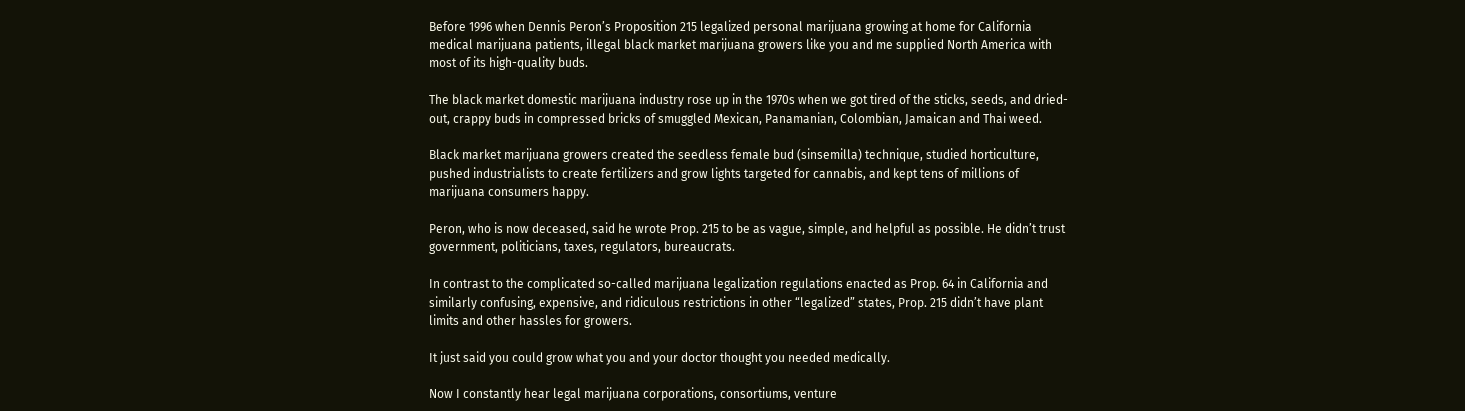Before 1996 when Dennis Peron’s Proposition 215 legalized personal marijuana growing at home for California medical marijuana patients, illegal black market marijuana growers like you and me supplied North America with most of its high-quality buds.

The black market domestic marijuana industry rose up in the 1970s when we got tired of the sticks, seeds, and dried-out, crappy buds in compressed bricks of smuggled Mexican, Panamanian, Colombian, Jamaican and Thai weed.

Black market marijuana growers created the seedless female bud (sinsemilla) technique, studied horticulture, pushed industrialists to create fertilizers and grow lights targeted for cannabis, and kept tens of millions of marijuana consumers happy.

Peron, who is now deceased, said he wrote Prop. 215 to be as vague, simple, and helpful as possible. He didn’t trust government, politicians, taxes, regulators, bureaucrats.

In contrast to the complicated so-called marijuana legalization regulations enacted as Prop. 64 in California and similarly confusing, expensive, and ridiculous restrictions in other “legalized” states, Prop. 215 didn’t have plant limits and other hassles for growers.

It just said you could grow what you and your doctor thought you needed medically.

Now I constantly hear legal marijuana corporations, consortiums, venture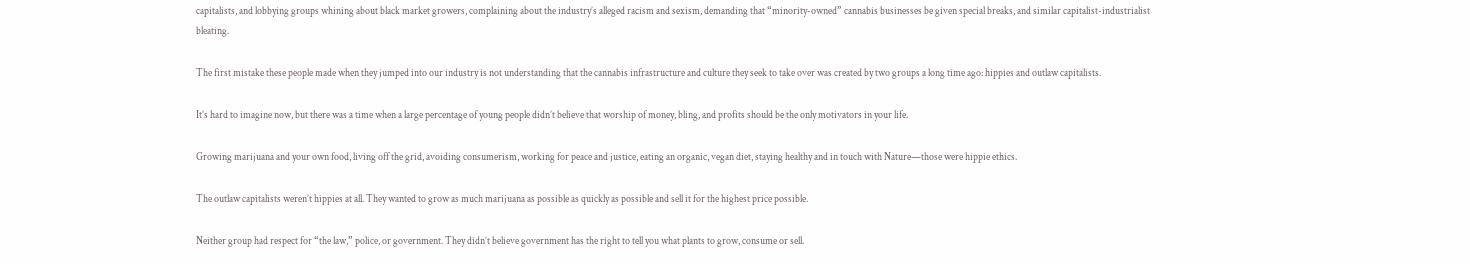capitalists, and lobbying groups whining about black market growers, complaining about the industry’s alleged racism and sexism, demanding that “minority-owned” cannabis businesses be given special breaks, and similar capitalist-industrialist bleating.

The first mistake these people made when they jumped into our industry is not understanding that the cannabis infrastructure and culture they seek to take over was created by two groups a long time ago: hippies and outlaw capitalists.

It’s hard to imagine now, but there was a time when a large percentage of young people didn’t believe that worship of money, bling, and profits should be the only motivators in your life.

Growing marijuana and your own food, living off the grid, avoiding consumerism, working for peace and justice, eating an organic, vegan diet, staying healthy and in touch with Nature—those were hippie ethics.

The outlaw capitalists weren’t hippies at all. They wanted to grow as much marijuana as possible as quickly as possible and sell it for the highest price possible.

Neither group had respect for “the law,” police, or government. They didn’t believe government has the right to tell you what plants to grow, consume or sell.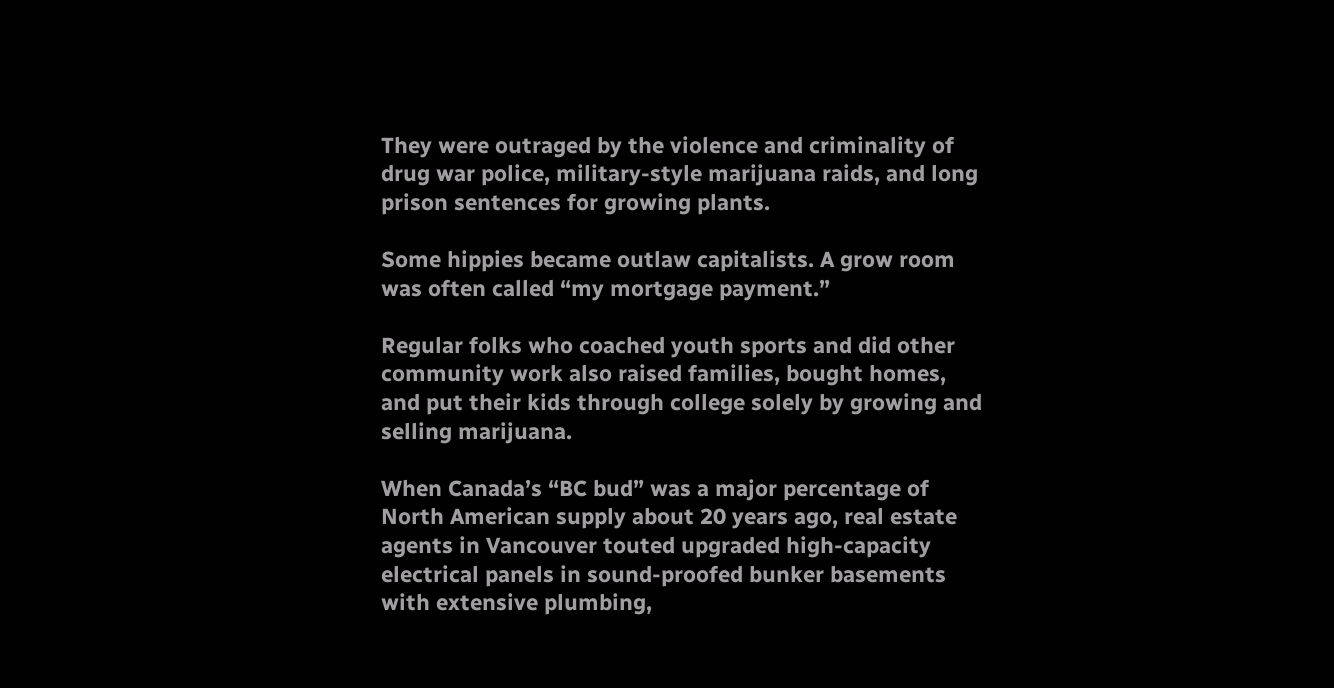They were outraged by the violence and criminality of drug war police, military-style marijuana raids, and long prison sentences for growing plants.

Some hippies became outlaw capitalists. A grow room was often called “my mortgage payment.”

Regular folks who coached youth sports and did other community work also raised families, bought homes, and put their kids through college solely by growing and selling marijuana.

When Canada’s “BC bud” was a major percentage of North American supply about 20 years ago, real estate agents in Vancouver touted upgraded high-capacity electrical panels in sound-proofed bunker basements with extensive plumbing,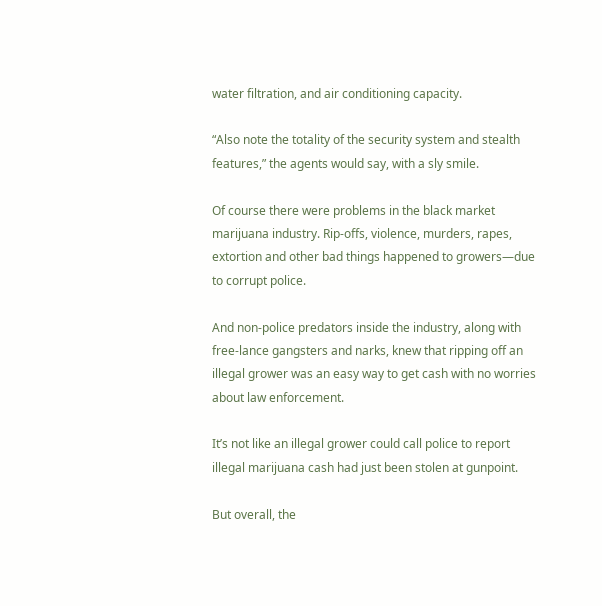water filtration, and air conditioning capacity.

“Also note the totality of the security system and stealth features,” the agents would say, with a sly smile.

Of course there were problems in the black market marijuana industry. Rip-offs, violence, murders, rapes, extortion and other bad things happened to growers—due to corrupt police.

And non-police predators inside the industry, along with free-lance gangsters and narks, knew that ripping off an illegal grower was an easy way to get cash with no worries about law enforcement.

It’s not like an illegal grower could call police to report illegal marijuana cash had just been stolen at gunpoint.

But overall, the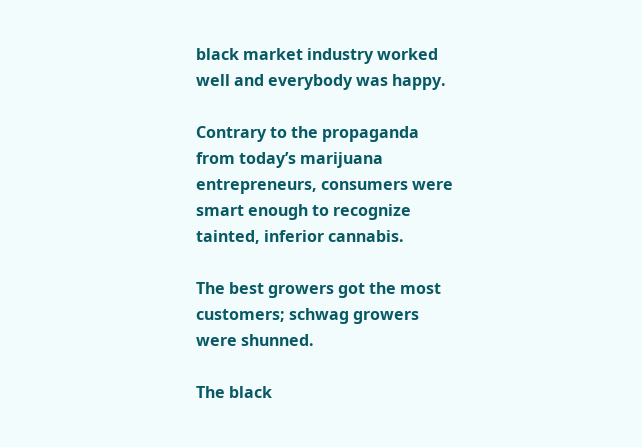black market industry worked well and everybody was happy.

Contrary to the propaganda from today’s marijuana entrepreneurs, consumers were smart enough to recognize tainted, inferior cannabis.

The best growers got the most customers; schwag growers were shunned.

The black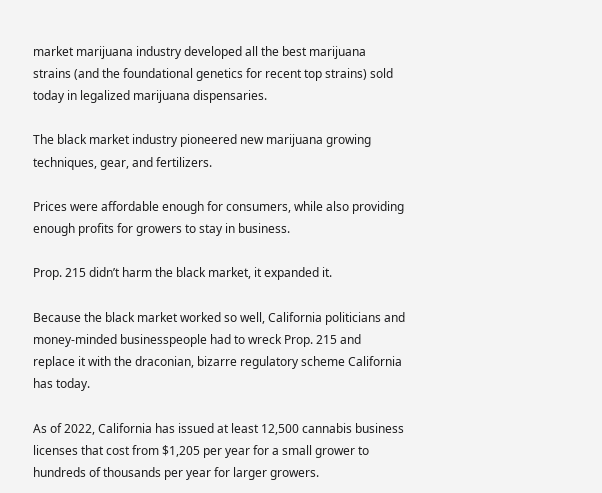market marijuana industry developed all the best marijuana strains (and the foundational genetics for recent top strains) sold today in legalized marijuana dispensaries.

The black market industry pioneered new marijuana growing techniques, gear, and fertilizers.

Prices were affordable enough for consumers, while also providing enough profits for growers to stay in business.

Prop. 215 didn’t harm the black market, it expanded it.

Because the black market worked so well, California politicians and money-minded businesspeople had to wreck Prop. 215 and replace it with the draconian, bizarre regulatory scheme California has today.

As of 2022, California has issued at least 12,500 cannabis business licenses that cost from $1,205 per year for a small grower to hundreds of thousands per year for larger growers.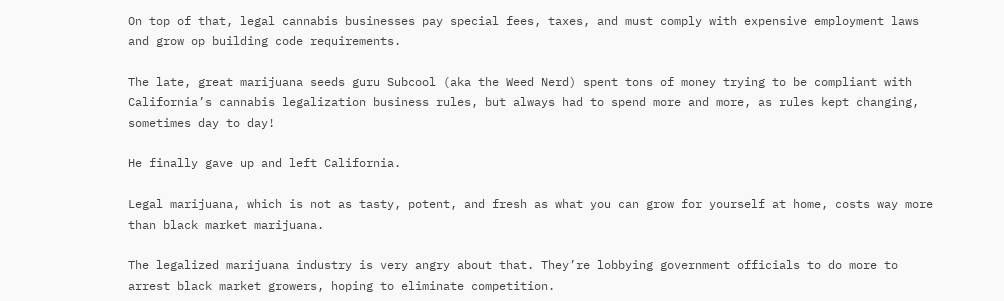On top of that, legal cannabis businesses pay special fees, taxes, and must comply with expensive employment laws and grow op building code requirements.

The late, great marijuana seeds guru Subcool (aka the Weed Nerd) spent tons of money trying to be compliant with California’s cannabis legalization business rules, but always had to spend more and more, as rules kept changing, sometimes day to day!

He finally gave up and left California.

Legal marijuana, which is not as tasty, potent, and fresh as what you can grow for yourself at home, costs way more than black market marijuana.

The legalized marijuana industry is very angry about that. They’re lobbying government officials to do more to arrest black market growers, hoping to eliminate competition.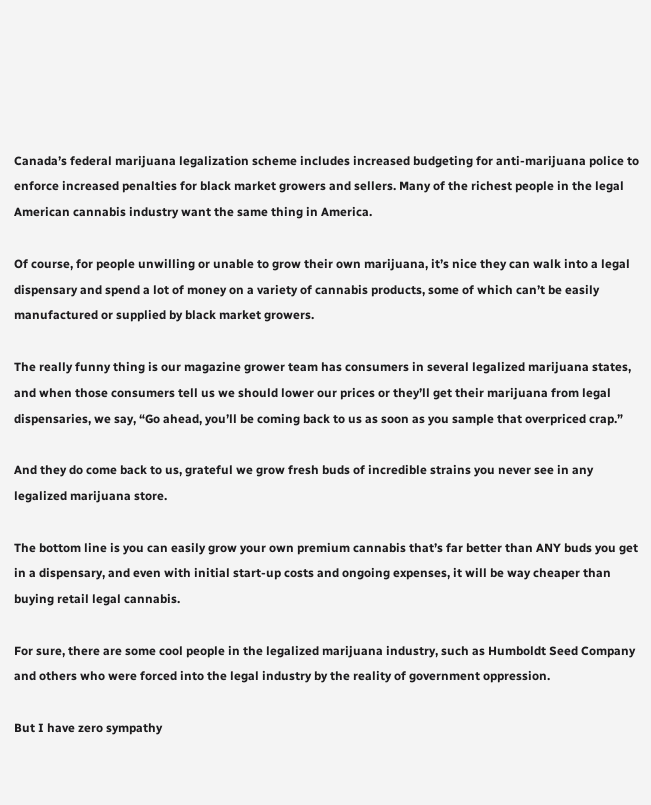Canada’s federal marijuana legalization scheme includes increased budgeting for anti-marijuana police to enforce increased penalties for black market growers and sellers. Many of the richest people in the legal American cannabis industry want the same thing in America.

Of course, for people unwilling or unable to grow their own marijuana, it’s nice they can walk into a legal dispensary and spend a lot of money on a variety of cannabis products, some of which can’t be easily manufactured or supplied by black market growers.

The really funny thing is our magazine grower team has consumers in several legalized marijuana states, and when those consumers tell us we should lower our prices or they’ll get their marijuana from legal dispensaries, we say, “Go ahead, you’ll be coming back to us as soon as you sample that overpriced crap.”

And they do come back to us, grateful we grow fresh buds of incredible strains you never see in any legalized marijuana store.

The bottom line is you can easily grow your own premium cannabis that’s far better than ANY buds you get in a dispensary, and even with initial start-up costs and ongoing expenses, it will be way cheaper than buying retail legal cannabis.

For sure, there are some cool people in the legalized marijuana industry, such as Humboldt Seed Company and others who were forced into the legal industry by the reality of government oppression.

But I have zero sympathy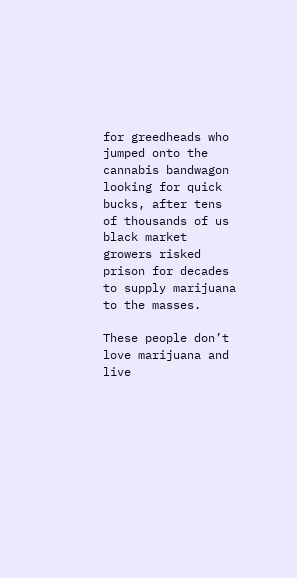for greedheads who jumped onto the cannabis bandwagon looking for quick bucks, after tens of thousands of us black market growers risked prison for decades to supply marijuana to the masses.

These people don’t love marijuana and live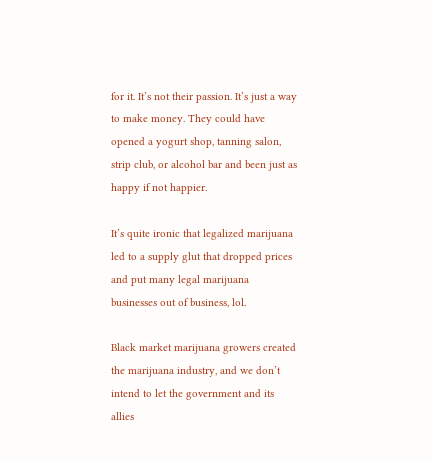for it. It’s not their passion. It’s just a way to make money. They could have opened a yogurt shop, tanning salon, strip club, or alcohol bar and been just as happy if not happier.

It’s quite ironic that legalized marijuana led to a supply glut that dropped prices and put many legal marijuana businesses out of business, lol.

Black market marijuana growers created the marijuana industry, and we don’t intend to let the government and its allies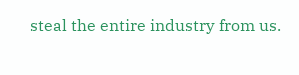steal the entire industry from us.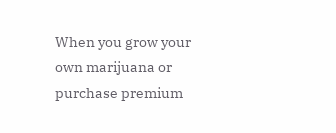When you grow your own marijuana or purchase premium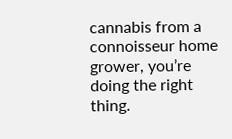cannabis from a connoisseur home grower, you’re doing the right thing.